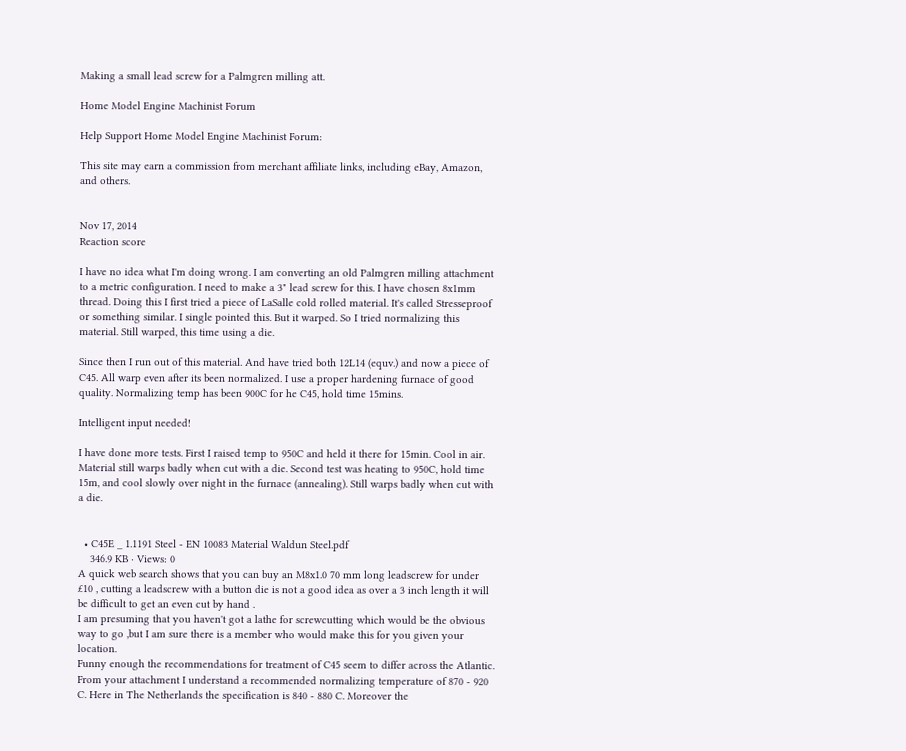Making a small lead screw for a Palmgren milling att.

Home Model Engine Machinist Forum

Help Support Home Model Engine Machinist Forum:

This site may earn a commission from merchant affiliate links, including eBay, Amazon, and others.


Nov 17, 2014
Reaction score

I have no idea what I'm doing wrong. I am converting an old Palmgren milling attachment to a metric configuration. I need to make a 3" lead screw for this. I have chosen 8x1mm thread. Doing this I first tried a piece of LaSalle cold rolled material. It's called Stresseproof or something similar. I single pointed this. But it warped. So I tried normalizing this material. Still warped, this time using a die.

Since then I run out of this material. And have tried both 12L14 (equv.) and now a piece of C45. All warp even after its been normalized. I use a proper hardening furnace of good quality. Normalizing temp has been 900C for he C45, hold time 15mins.

Intelligent input needed!

I have done more tests. First I raised temp to 950C and held it there for 15min. Cool in air. Material still warps badly when cut with a die. Second test was heating to 950C, hold time 15m, and cool slowly over night in the furnace (annealing). Still warps badly when cut with a die.


  • C45E _ 1.1191 Steel - EN 10083 Material Waldun Steel.pdf
    346.9 KB · Views: 0
A quick web search shows that you can buy an M8x1.0 70 mm long leadscrew for under £10 , cutting a leadscrew with a button die is not a good idea as over a 3 inch length it will be difficult to get an even cut by hand .
I am presuming that you haven't got a lathe for screwcutting which would be the obvious way to go ,but I am sure there is a member who would make this for you given your location.
Funny enough the recommendations for treatment of C45 seem to differ across the Atlantic. From your attachment I understand a recommended normalizing temperature of 870 - 920 C. Here in The Netherlands the specification is 840 - 880 C. Moreover the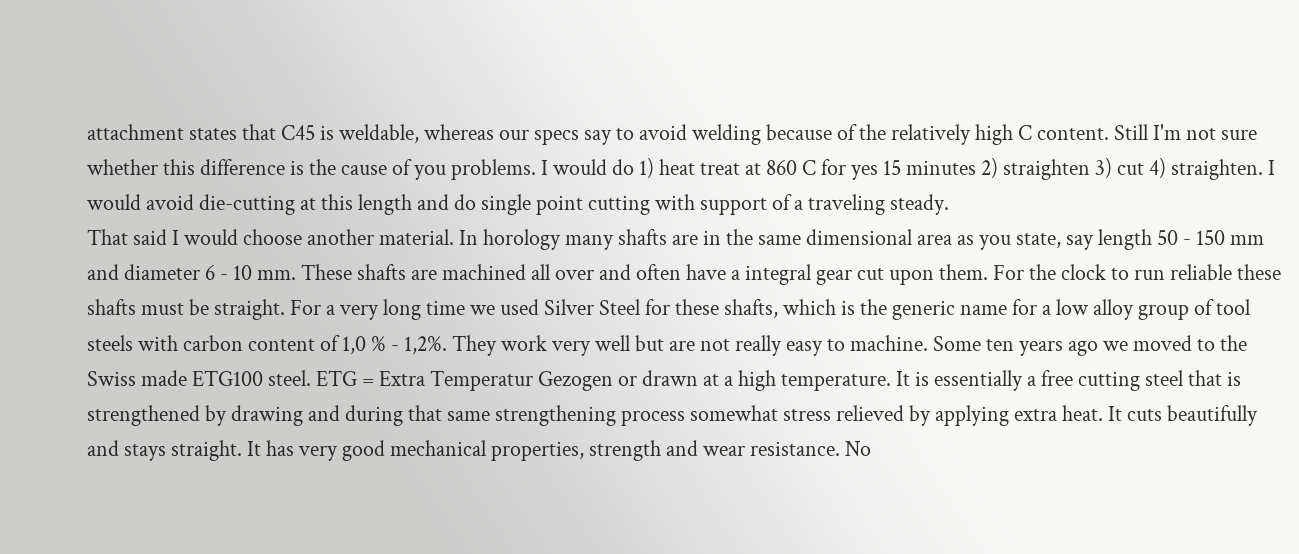attachment states that C45 is weldable, whereas our specs say to avoid welding because of the relatively high C content. Still I'm not sure whether this difference is the cause of you problems. I would do 1) heat treat at 860 C for yes 15 minutes 2) straighten 3) cut 4) straighten. I would avoid die-cutting at this length and do single point cutting with support of a traveling steady.
That said I would choose another material. In horology many shafts are in the same dimensional area as you state, say length 50 - 150 mm and diameter 6 - 10 mm. These shafts are machined all over and often have a integral gear cut upon them. For the clock to run reliable these shafts must be straight. For a very long time we used Silver Steel for these shafts, which is the generic name for a low alloy group of tool steels with carbon content of 1,0 % - 1,2%. They work very well but are not really easy to machine. Some ten years ago we moved to the Swiss made ETG100 steel. ETG = Extra Temperatur Gezogen or drawn at a high temperature. It is essentially a free cutting steel that is strengthened by drawing and during that same strengthening process somewhat stress relieved by applying extra heat. It cuts beautifully and stays straight. It has very good mechanical properties, strength and wear resistance. No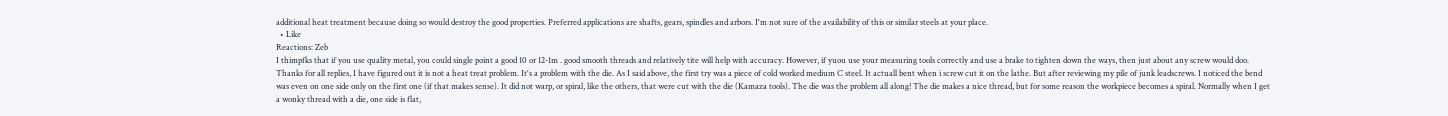additional heat treatment because doing so would destroy the good properties. Preferred applications are shafts, gears, spindles and arbors. I'm not sure of the availability of this or similar steels at your place.
  • Like
Reactions: Zeb
I thimpfks that if you use quality metal, you could single point a good 10 or 12-1m . good smooth threads and relatively tite will help with accuracy. However, if yuou use your measuring tools correctly and use a brake to tighten down the ways, then just about any screw would doo.
Thanks for all replies, I have figured out it is not a heat treat problem. It's a problem with the die. As I said above, the first try was a piece of cold worked medium C steel. It actuall bent when i screw cut it on the lathe. But after reviewing my pile of junk leadscrews. I noticed the bend was even on one side only on the first one (if that makes sense). It did not warp, or spiral, like the others, that were cut with the die (Kamaza tools). The die was the problem all along! The die makes a nice thread, but for some reason the workpiece becomes a spiral. Normally when I get a wonky thread with a die, one side is flat,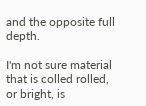and the opposite full depth.

I'm not sure material that is colled rolled, or bright, is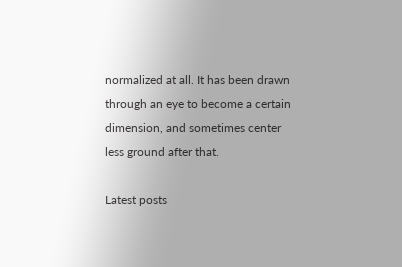normalized at all. It has been drawn through an eye to become a certain dimension, and sometimes center less ground after that.

Latest posts